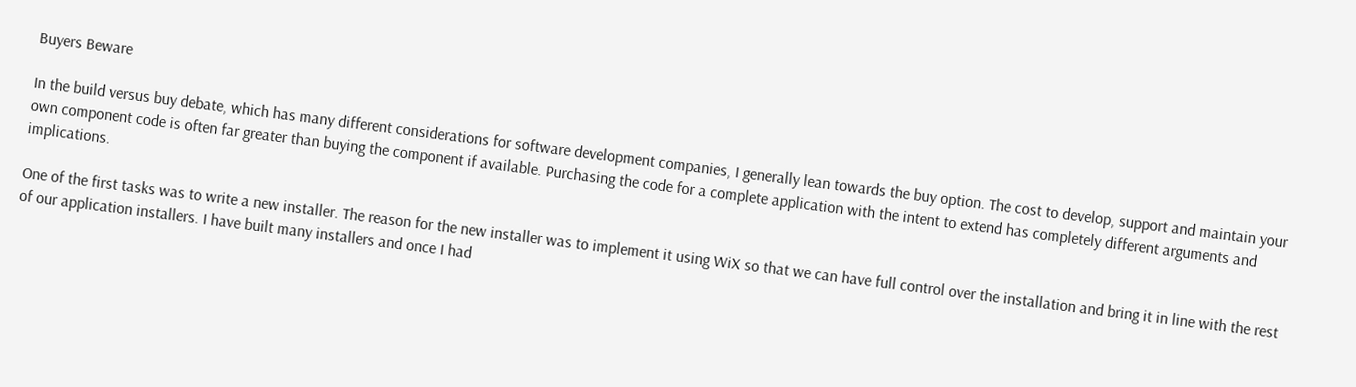Buyers Beware

In the build versus buy debate, which has many different considerations for software development companies, I generally lean towards the buy option. The cost to develop, support and maintain your own component code is often far greater than buying the component if available. Purchasing the code for a complete application with the intent to extend has completely different arguments and implications.

One of the first tasks was to write a new installer. The reason for the new installer was to implement it using WiX so that we can have full control over the installation and bring it in line with the rest of our application installers. I have built many installers and once I had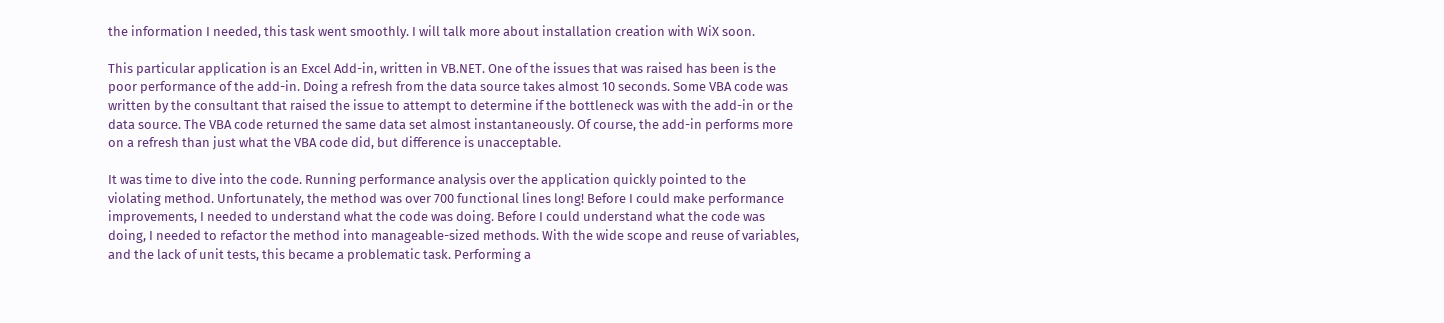the information I needed, this task went smoothly. I will talk more about installation creation with WiX soon.

This particular application is an Excel Add-in, written in VB.NET. One of the issues that was raised has been is the poor performance of the add-in. Doing a refresh from the data source takes almost 10 seconds. Some VBA code was written by the consultant that raised the issue to attempt to determine if the bottleneck was with the add-in or the data source. The VBA code returned the same data set almost instantaneously. Of course, the add-in performs more on a refresh than just what the VBA code did, but difference is unacceptable.

It was time to dive into the code. Running performance analysis over the application quickly pointed to the violating method. Unfortunately, the method was over 700 functional lines long! Before I could make performance improvements, I needed to understand what the code was doing. Before I could understand what the code was doing, I needed to refactor the method into manageable-sized methods. With the wide scope and reuse of variables, and the lack of unit tests, this became a problematic task. Performing a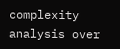complexity analysis over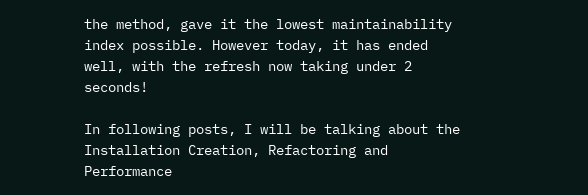the method, gave it the lowest maintainability index possible. However today, it has ended well, with the refresh now taking under 2 seconds!

In following posts, I will be talking about the Installation Creation, Refactoring and Performance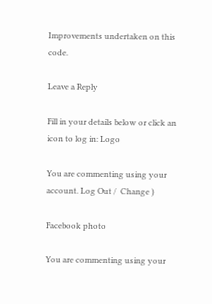Improvements undertaken on this code.

Leave a Reply

Fill in your details below or click an icon to log in: Logo

You are commenting using your account. Log Out /  Change )

Facebook photo

You are commenting using your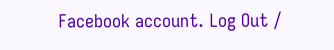Facebook account. Log Out /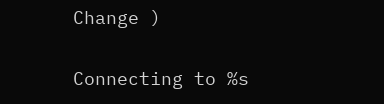Change )

Connecting to %s